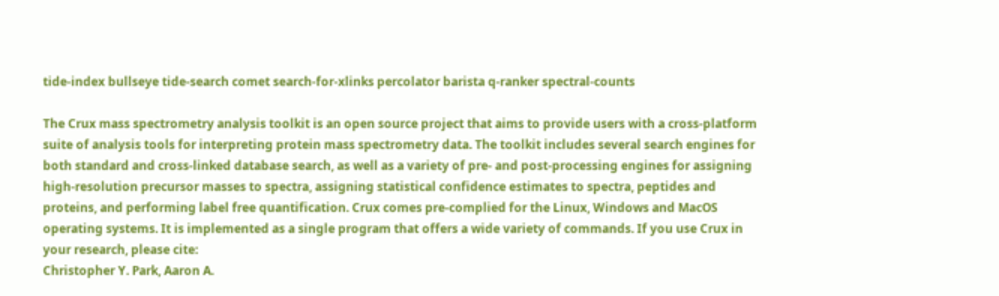tide-index bullseye tide-search comet search-for-xlinks percolator barista q-ranker spectral-counts

The Crux mass spectrometry analysis toolkit is an open source project that aims to provide users with a cross-platform suite of analysis tools for interpreting protein mass spectrometry data. The toolkit includes several search engines for both standard and cross-linked database search, as well as a variety of pre- and post-processing engines for assigning high-resolution precursor masses to spectra, assigning statistical confidence estimates to spectra, peptides and proteins, and performing label free quantification. Crux comes pre-complied for the Linux, Windows and MacOS operating systems. It is implemented as a single program that offers a wide variety of commands. If you use Crux in your research, please cite:
Christopher Y. Park, Aaron A.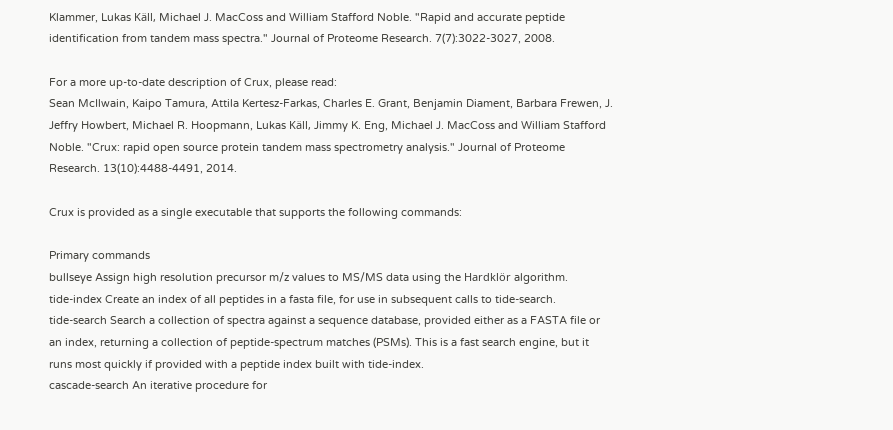Klammer, Lukas Käll, Michael J. MacCoss and William Stafford Noble. "Rapid and accurate peptide identification from tandem mass spectra." Journal of Proteome Research. 7(7):3022-3027, 2008.

For a more up-to-date description of Crux, please read:
Sean McIlwain, Kaipo Tamura, Attila Kertesz-Farkas, Charles E. Grant, Benjamin Diament, Barbara Frewen, J. Jeffry Howbert, Michael R. Hoopmann, Lukas Käll, Jimmy K. Eng, Michael J. MacCoss and William Stafford Noble. "Crux: rapid open source protein tandem mass spectrometry analysis." Journal of Proteome Research. 13(10):4488-4491, 2014.

Crux is provided as a single executable that supports the following commands:

Primary commands
bullseye Assign high resolution precursor m/z values to MS/MS data using the Hardklör algorithm.
tide-index Create an index of all peptides in a fasta file, for use in subsequent calls to tide-search.
tide-search Search a collection of spectra against a sequence database, provided either as a FASTA file or an index, returning a collection of peptide-spectrum matches (PSMs). This is a fast search engine, but it runs most quickly if provided with a peptide index built with tide-index.
cascade-search An iterative procedure for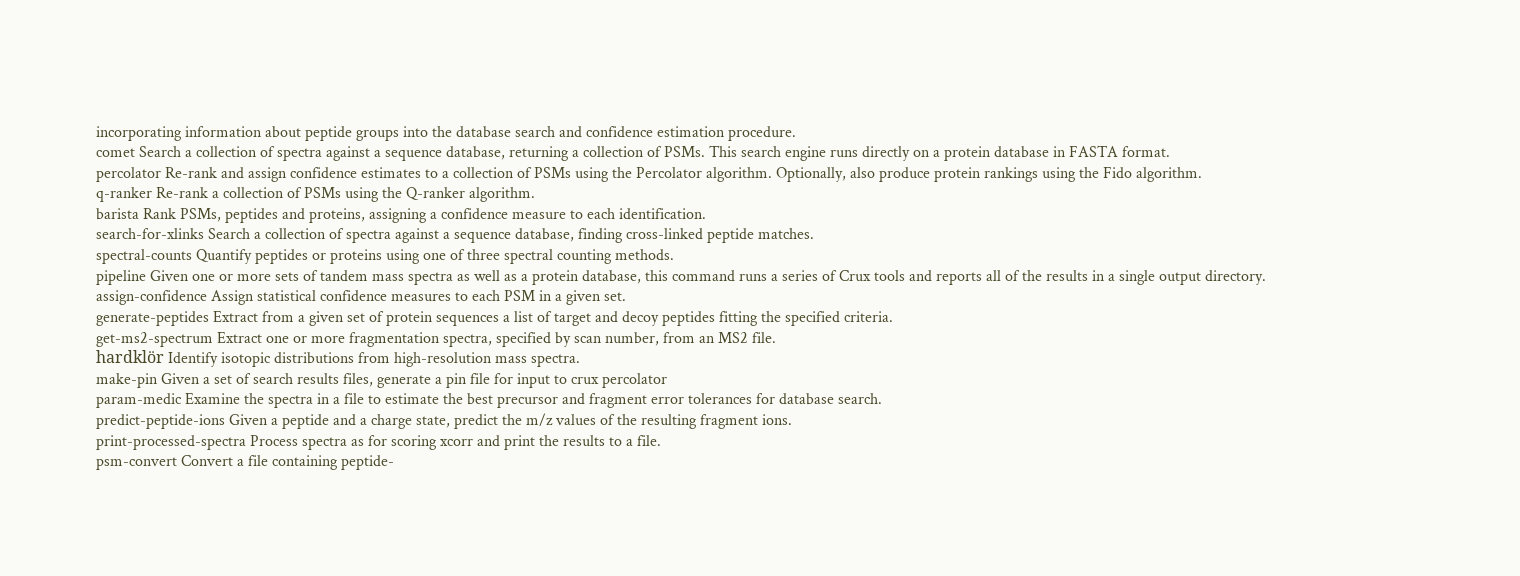incorporating information about peptide groups into the database search and confidence estimation procedure.
comet Search a collection of spectra against a sequence database, returning a collection of PSMs. This search engine runs directly on a protein database in FASTA format.
percolator Re-rank and assign confidence estimates to a collection of PSMs using the Percolator algorithm. Optionally, also produce protein rankings using the Fido algorithm.
q-ranker Re-rank a collection of PSMs using the Q-ranker algorithm.
barista Rank PSMs, peptides and proteins, assigning a confidence measure to each identification.
search-for-xlinks Search a collection of spectra against a sequence database, finding cross-linked peptide matches.
spectral-counts Quantify peptides or proteins using one of three spectral counting methods.
pipeline Given one or more sets of tandem mass spectra as well as a protein database, this command runs a series of Crux tools and reports all of the results in a single output directory.
assign-confidence Assign statistical confidence measures to each PSM in a given set.
generate-peptides Extract from a given set of protein sequences a list of target and decoy peptides fitting the specified criteria.
get-ms2-spectrum Extract one or more fragmentation spectra, specified by scan number, from an MS2 file.
hardklör Identify isotopic distributions from high-resolution mass spectra.
make-pin Given a set of search results files, generate a pin file for input to crux percolator
param-medic Examine the spectra in a file to estimate the best precursor and fragment error tolerances for database search.
predict-peptide-ions Given a peptide and a charge state, predict the m/z values of the resulting fragment ions.
print-processed-spectra Process spectra as for scoring xcorr and print the results to a file.
psm-convert Convert a file containing peptide-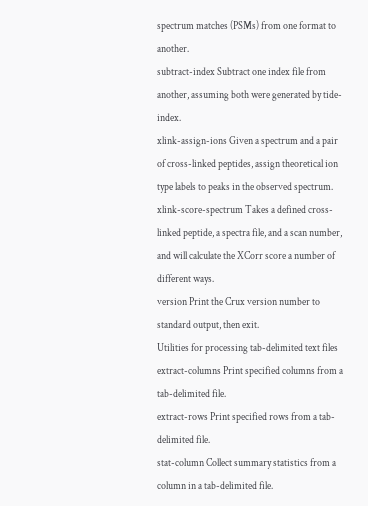spectrum matches (PSMs) from one format to another.
subtract-index Subtract one index file from another, assuming both were generated by tide-index.
xlink-assign-ions Given a spectrum and a pair of cross-linked peptides, assign theoretical ion type labels to peaks in the observed spectrum.
xlink-score-spectrum Takes a defined cross-linked peptide, a spectra file, and a scan number, and will calculate the XCorr score a number of different ways.
version Print the Crux version number to standard output, then exit.
Utilities for processing tab-delimited text files
extract-columns Print specified columns from a tab-delimited file.
extract-rows Print specified rows from a tab-delimited file.
stat-column Collect summary statistics from a column in a tab-delimited file.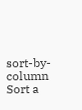sort-by-column Sort a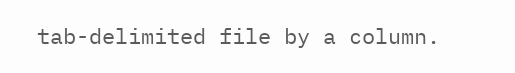tab-delimited file by a column.